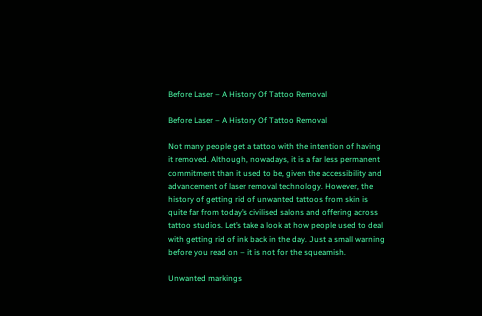Before Laser – A History Of Tattoo Removal

Before Laser – A History Of Tattoo Removal

Not many people get a tattoo with the intention of having it removed. Although, nowadays, it is a far less permanent commitment than it used to be, given the accessibility and advancement of laser removal technology. However, the history of getting rid of unwanted tattoos from skin is quite far from today’s civilised salons and offering across tattoo studios. Let’s take a look at how people used to deal with getting rid of ink back in the day. Just a small warning before you read on – it is not for the squeamish.

Unwanted markings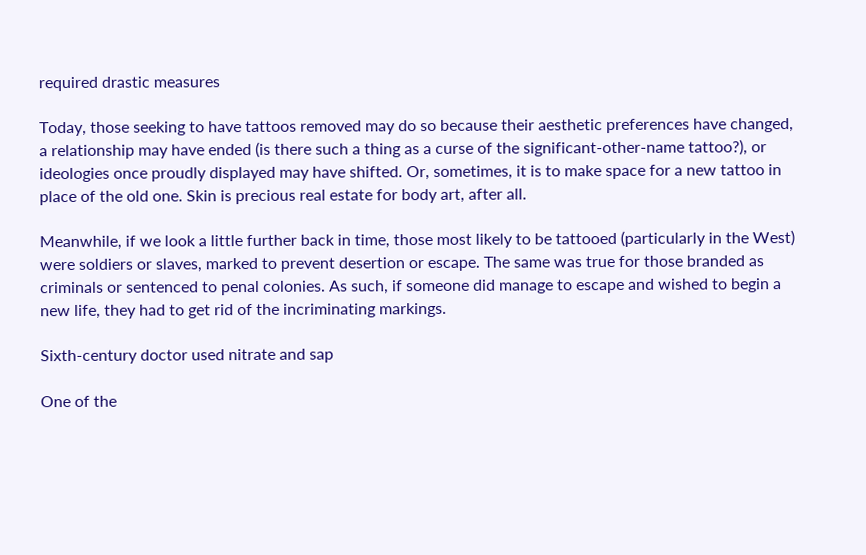required drastic measures

Today, those seeking to have tattoos removed may do so because their aesthetic preferences have changed, a relationship may have ended (is there such a thing as a curse of the significant-other-name tattoo?), or ideologies once proudly displayed may have shifted. Or, sometimes, it is to make space for a new tattoo in place of the old one. Skin is precious real estate for body art, after all.

Meanwhile, if we look a little further back in time, those most likely to be tattooed (particularly in the West) were soldiers or slaves, marked to prevent desertion or escape. The same was true for those branded as criminals or sentenced to penal colonies. As such, if someone did manage to escape and wished to begin a new life, they had to get rid of the incriminating markings.

Sixth-century doctor used nitrate and sap

One of the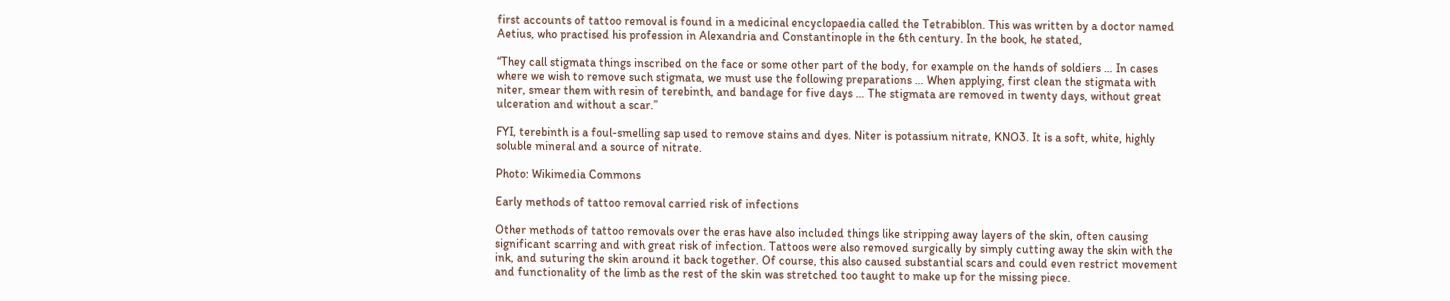first accounts of tattoo removal is found in a medicinal encyclopaedia called the Tetrabiblon. This was written by a doctor named Aetius, who practised his profession in Alexandria and Constantinople in the 6th century. In the book, he stated,

“They call stigmata things inscribed on the face or some other part of the body, for example on the hands of soldiers … In cases where we wish to remove such stigmata, we must use the following preparations … When applying, first clean the stigmata with niter, smear them with resin of terebinth, and bandage for five days … The stigmata are removed in twenty days, without great ulceration and without a scar.”

FYI, terebinth is a foul-smelling sap used to remove stains and dyes. Niter is potassium nitrate, KNO3. It is a soft, white, highly soluble mineral and a source of nitrate.

Photo: Wikimedia Commons

Early methods of tattoo removal carried risk of infections

Other methods of tattoo removals over the eras have also included things like stripping away layers of the skin, often causing significant scarring and with great risk of infection. Tattoos were also removed surgically by simply cutting away the skin with the ink, and suturing the skin around it back together. Of course, this also caused substantial scars and could even restrict movement and functionality of the limb as the rest of the skin was stretched too taught to make up for the missing piece.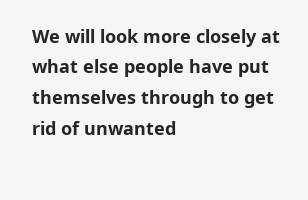We will look more closely at what else people have put themselves through to get rid of unwanted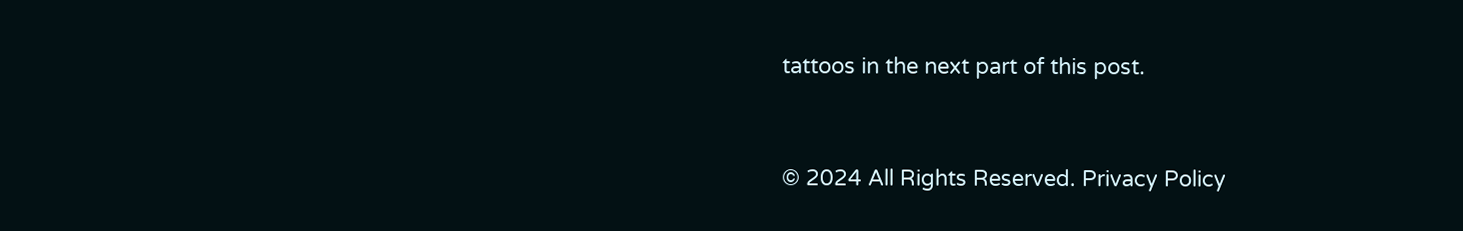tattoos in the next part of this post.


© 2024 All Rights Reserved. Privacy Policy